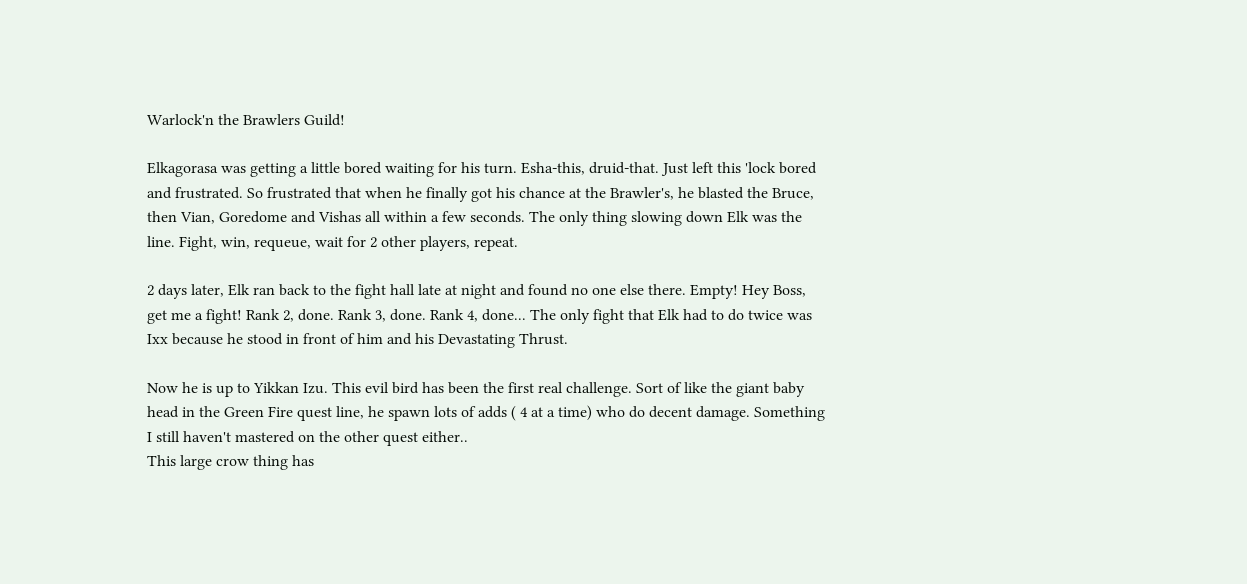Warlock'n the Brawlers Guild!

Elkagorasa was getting a little bored waiting for his turn. Esha-this, druid-that. Just left this 'lock bored and frustrated. So frustrated that when he finally got his chance at the Brawler's, he blasted the Bruce, then Vian, Goredome and Vishas all within a few seconds. The only thing slowing down Elk was the line. Fight, win, requeue, wait for 2 other players, repeat.

2 days later, Elk ran back to the fight hall late at night and found no one else there. Empty! Hey Boss, get me a fight! Rank 2, done. Rank 3, done. Rank 4, done... The only fight that Elk had to do twice was Ixx because he stood in front of him and his Devastating Thrust.

Now he is up to Yikkan Izu. This evil bird has been the first real challenge. Sort of like the giant baby head in the Green Fire quest line, he spawn lots of adds ( 4 at a time) who do decent damage. Something I still haven't mastered on the other quest either..
This large crow thing has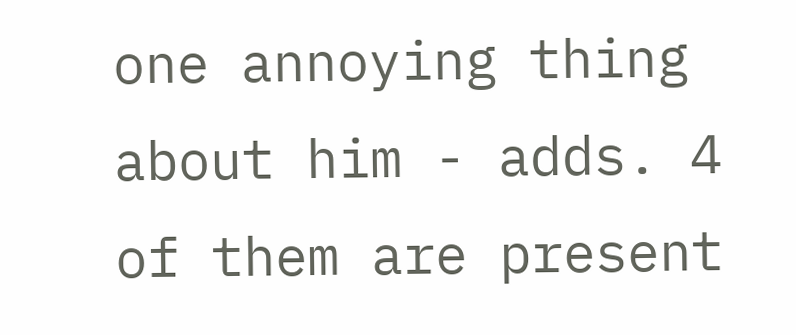one annoying thing about him - adds. 4 of them are present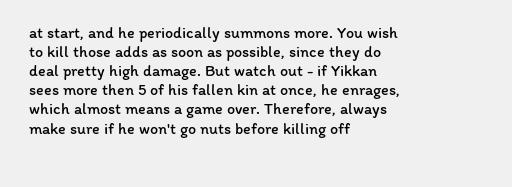at start, and he periodically summons more. You wish to kill those adds as soon as possible, since they do deal pretty high damage. But watch out - if Yikkan sees more then 5 of his fallen kin at once, he enrages, which almost means a game over. Therefore, always make sure if he won't go nuts before killing off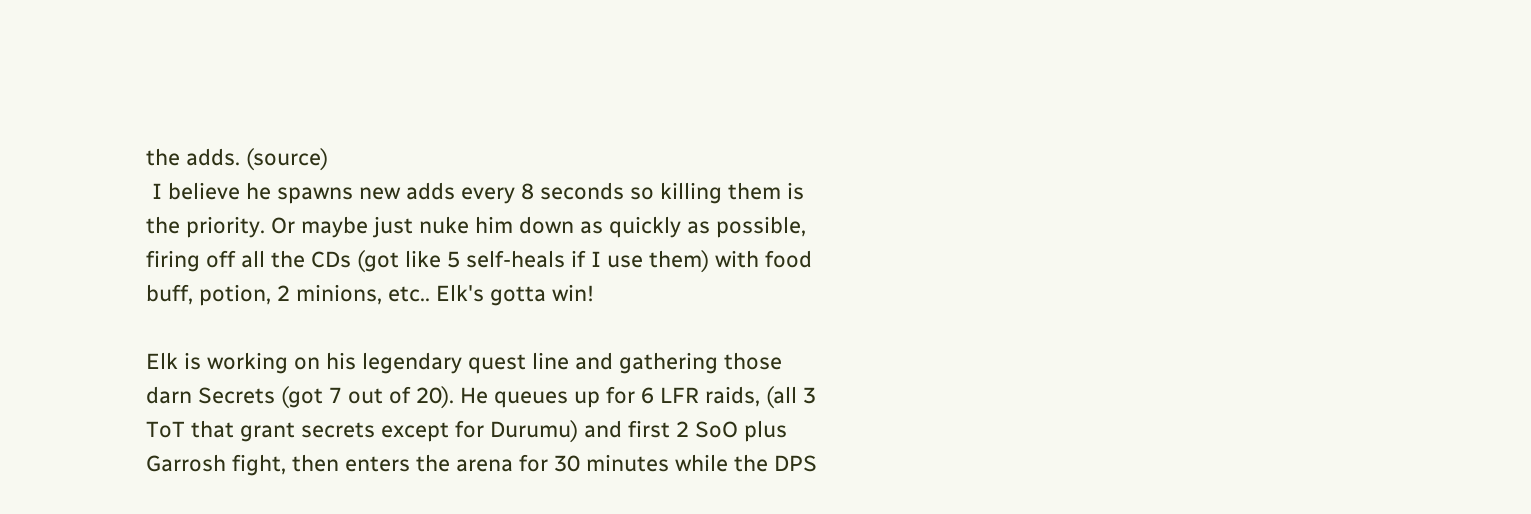the adds. (source)
 I believe he spawns new adds every 8 seconds so killing them is the priority. Or maybe just nuke him down as quickly as possible, firing off all the CDs (got like 5 self-heals if I use them) with food buff, potion, 2 minions, etc.. Elk's gotta win!

Elk is working on his legendary quest line and gathering those darn Secrets (got 7 out of 20). He queues up for 6 LFR raids, (all 3 ToT that grant secrets except for Durumu) and first 2 SoO plus Garrosh fight, then enters the arena for 30 minutes while the DPS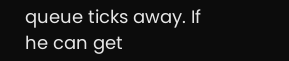queue ticks away. If he can get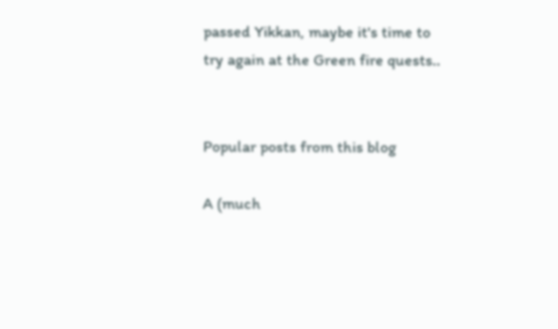passed Yikkan, maybe it's time to try again at the Green fire quests..


Popular posts from this blog

A (much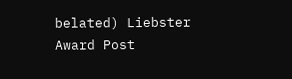belated) Liebster Award Post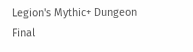Legion's Mythic+ Dungeon Final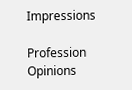Impressions

Profession Opinions